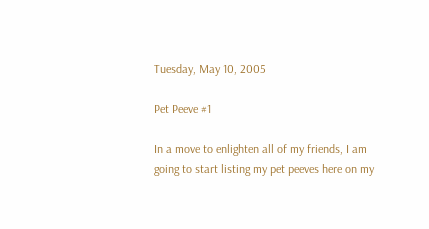Tuesday, May 10, 2005

Pet Peeve #1

In a move to enlighten all of my friends, I am going to start listing my pet peeves here on my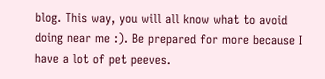blog. This way, you will all know what to avoid doing near me :). Be prepared for more because I have a lot of pet peeves.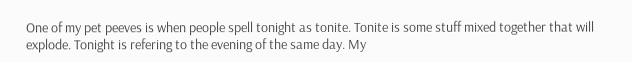One of my pet peeves is when people spell tonight as tonite. Tonite is some stuff mixed together that will explode. Tonight is refering to the evening of the same day. My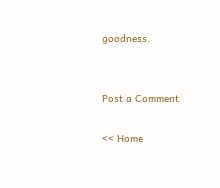goodness.


Post a Comment

<< Home